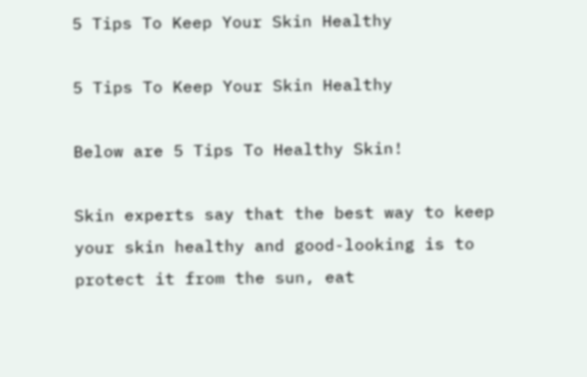5 Tips To Keep Your Skin Healthy

5 Tips To Keep Your Skin Healthy

Below are 5 Tips To Healthy Skin!

Skin experts say that the best way to keep your skin healthy and good-looking is to protect it from the sun, eat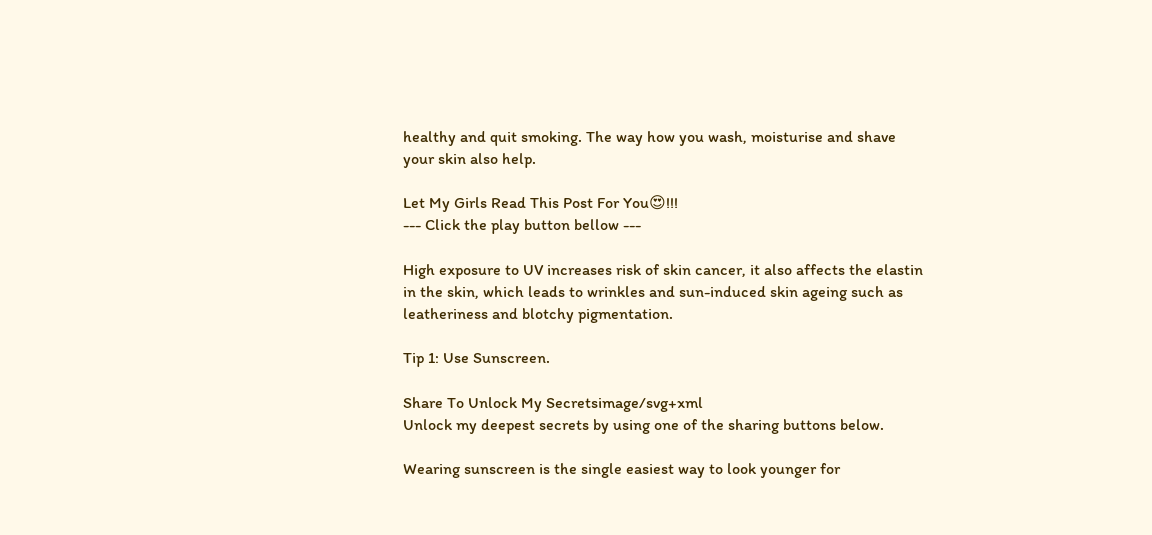healthy and quit smoking. The way how you wash, moisturise and shave your skin also help.

Let My Girls Read This Post For You😍!!!
--- Click the play button bellow ---

High exposure to UV increases risk of skin cancer, it also affects the elastin in the skin, which leads to wrinkles and sun-induced skin ageing such as leatheriness and blotchy pigmentation.

Tip 1: Use Sunscreen.

Share To Unlock My Secretsimage/svg+xml
Unlock my deepest secrets by using one of the sharing buttons below.

Wearing sunscreen is the single easiest way to look younger for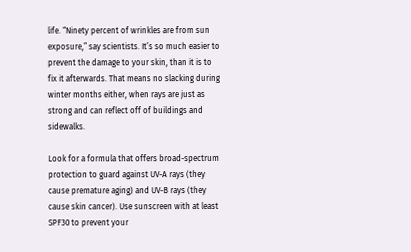life. “Ninety percent of wrinkles are from sun exposure,” say scientists. It’s so much easier to prevent the damage to your skin, than it is to fix it afterwards. That means no slacking during winter months either, when rays are just as strong and can reflect off of buildings and sidewalks.

Look for a formula that offers broad-spectrum protection to guard against UV-A rays (they cause premature aging) and UV-B rays (they cause skin cancer). Use sunscreen with at least SPF30 to prevent your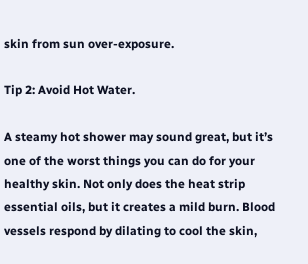skin from sun over-exposure.

Tip 2: Avoid Hot Water.

A steamy hot shower may sound great, but it’s one of the worst things you can do for your healthy skin. Not only does the heat strip essential oils, but it creates a mild burn. Blood vessels respond by dilating to cool the skin,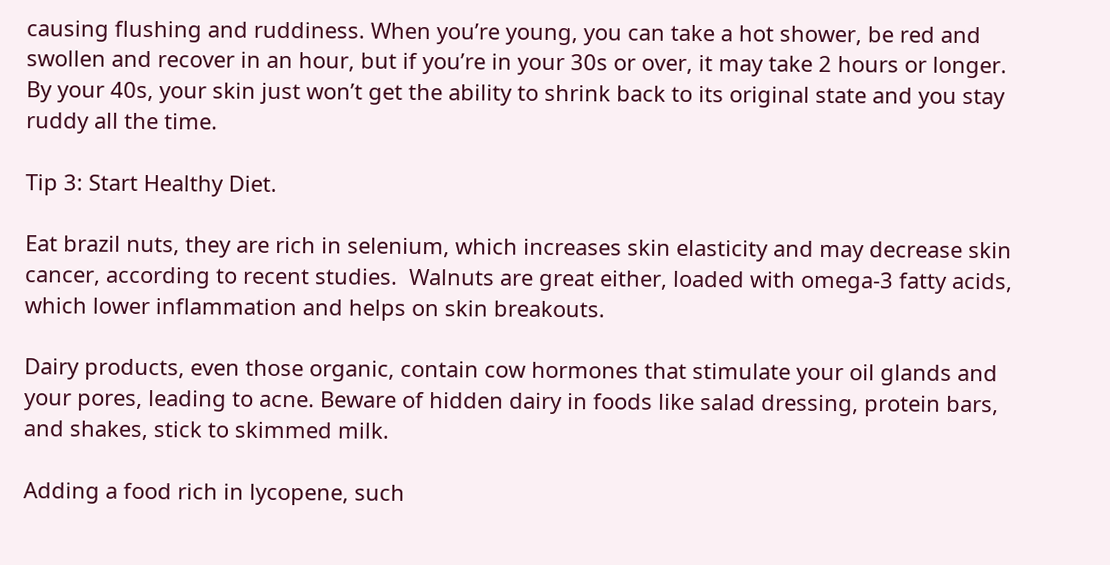causing flushing and ruddiness. When you’re young, you can take a hot shower, be red and swollen and recover in an hour, but if you’re in your 30s or over, it may take 2 hours or longer. By your 40s, your skin just won’t get the ability to shrink back to its original state and you stay ruddy all the time.

Tip 3: Start Healthy Diet.

Eat brazil nuts, they are rich in selenium, which increases skin elasticity and may decrease skin cancer, according to recent studies.  Walnuts are great either, loaded with omega-3 fatty acids, which lower inflammation and helps on skin breakouts.

Dairy products, even those organic, contain cow hormones that stimulate your oil glands and your pores, leading to acne. Beware of hidden dairy in foods like salad dressing, protein bars, and shakes, stick to skimmed milk.

Adding a food rich in lycopene, such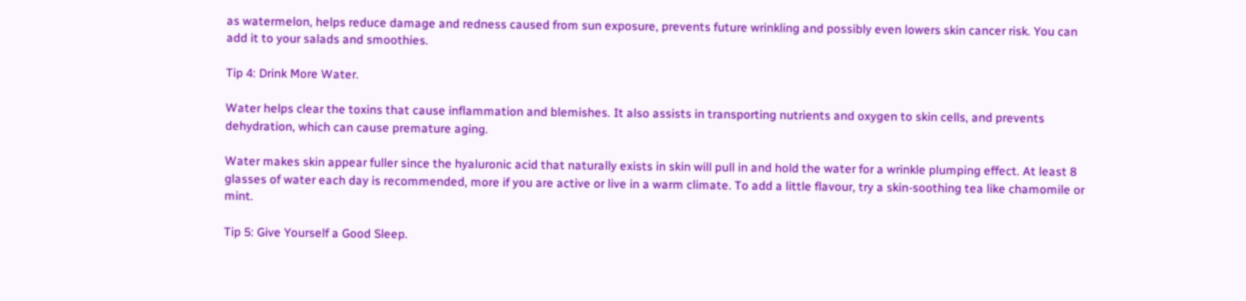as watermelon, helps reduce damage and redness caused from sun exposure, prevents future wrinkling and possibly even lowers skin cancer risk. You can add it to your salads and smoothies.

Tip 4: Drink More Water.

Water helps clear the toxins that cause inflammation and blemishes. It also assists in transporting nutrients and oxygen to skin cells, and prevents dehydration, which can cause premature aging.

Water makes skin appear fuller since the hyaluronic acid that naturally exists in skin will pull in and hold the water for a wrinkle plumping effect. At least 8 glasses of water each day is recommended, more if you are active or live in a warm climate. To add a little flavour, try a skin-soothing tea like chamomile or mint.

Tip 5: Give Yourself a Good Sleep.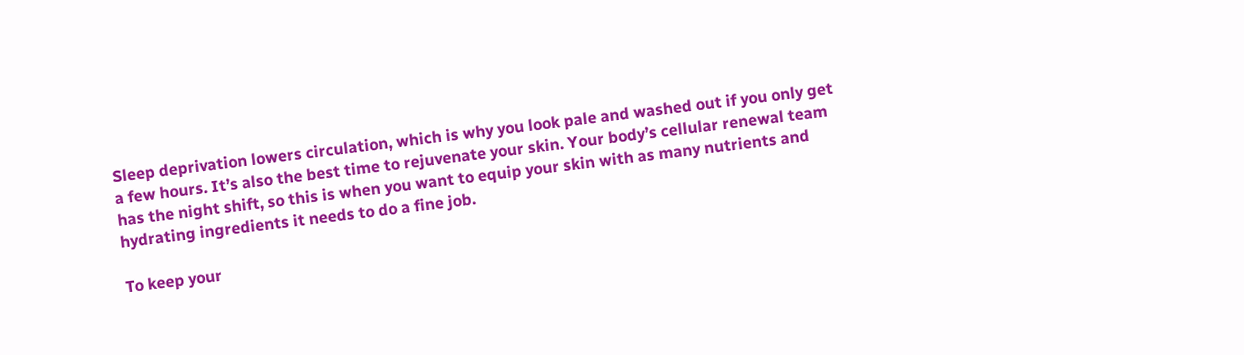Sleep deprivation lowers circulation, which is why you look pale and washed out if you only get a few hours. It’s also the best time to rejuvenate your skin. Your body’s cellular renewal team has the night shift, so this is when you want to equip your skin with as many nutrients and hydrating ingredients it needs to do a fine job.

To keep your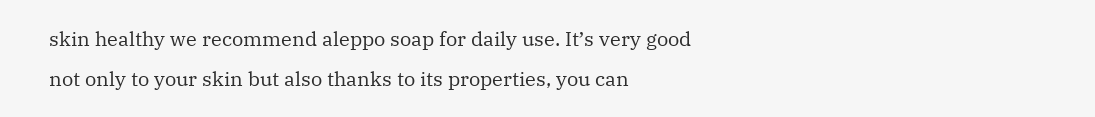skin healthy we recommend aleppo soap for daily use. It’s very good not only to your skin but also thanks to its properties, you can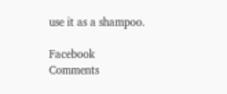use it as a shampoo.

Facebook Comments